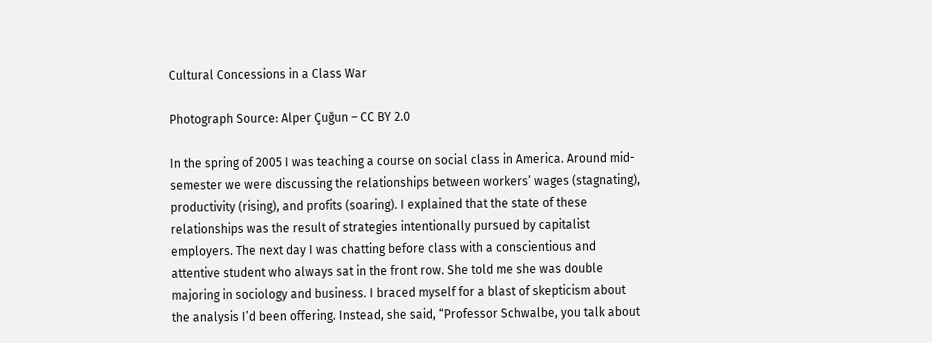Cultural Concessions in a Class War

Photograph Source: Alper Çuğun – CC BY 2.0

In the spring of 2005 I was teaching a course on social class in America. Around mid-semester we were discussing the relationships between workers’ wages (stagnating), productivity (rising), and profits (soaring). I explained that the state of these relationships was the result of strategies intentionally pursued by capitalist employers. The next day I was chatting before class with a conscientious and attentive student who always sat in the front row. She told me she was double majoring in sociology and business. I braced myself for a blast of skepticism about the analysis I’d been offering. Instead, she said, “Professor Schwalbe, you talk about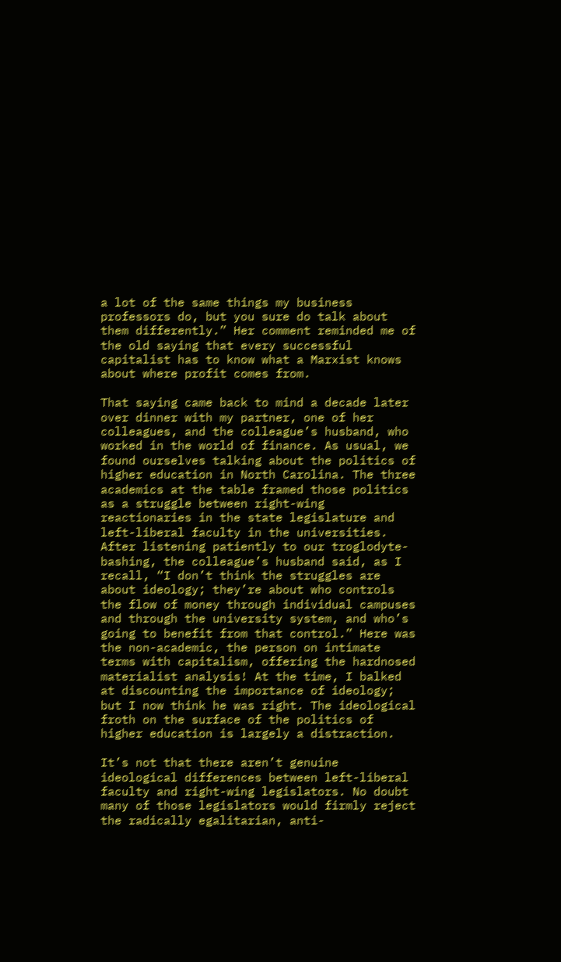a lot of the same things my business professors do, but you sure do talk about them differently.” Her comment reminded me of the old saying that every successful capitalist has to know what a Marxist knows about where profit comes from.

That saying came back to mind a decade later over dinner with my partner, one of her colleagues, and the colleague’s husband, who worked in the world of finance. As usual, we found ourselves talking about the politics of higher education in North Carolina. The three academics at the table framed those politics as a struggle between right-wing reactionaries in the state legislature and left-liberal faculty in the universities. After listening patiently to our troglodyte-bashing, the colleague’s husband said, as I recall, “I don’t think the struggles are about ideology; they’re about who controls the flow of money through individual campuses and through the university system, and who’s going to benefit from that control.” Here was the non-academic, the person on intimate terms with capitalism, offering the hardnosed materialist analysis! At the time, I balked at discounting the importance of ideology; but I now think he was right. The ideological froth on the surface of the politics of higher education is largely a distraction.

It’s not that there aren’t genuine ideological differences between left-liberal faculty and right-wing legislators. No doubt many of those legislators would firmly reject the radically egalitarian, anti-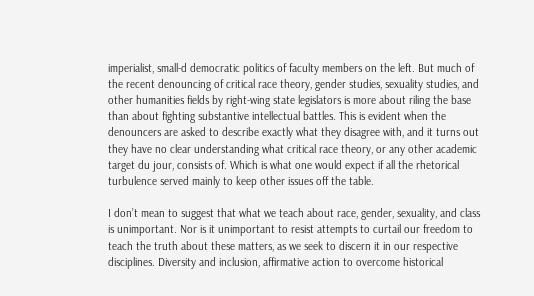imperialist, small-d democratic politics of faculty members on the left. But much of the recent denouncing of critical race theory, gender studies, sexuality studies, and other humanities fields by right-wing state legislators is more about riling the base than about fighting substantive intellectual battles. This is evident when the denouncers are asked to describe exactly what they disagree with, and it turns out they have no clear understanding what critical race theory, or any other academic target du jour, consists of. Which is what one would expect if all the rhetorical turbulence served mainly to keep other issues off the table.

I don’t mean to suggest that what we teach about race, gender, sexuality, and class is unimportant. Nor is it unimportant to resist attempts to curtail our freedom to teach the truth about these matters, as we seek to discern it in our respective disciplines. Diversity and inclusion, affirmative action to overcome historical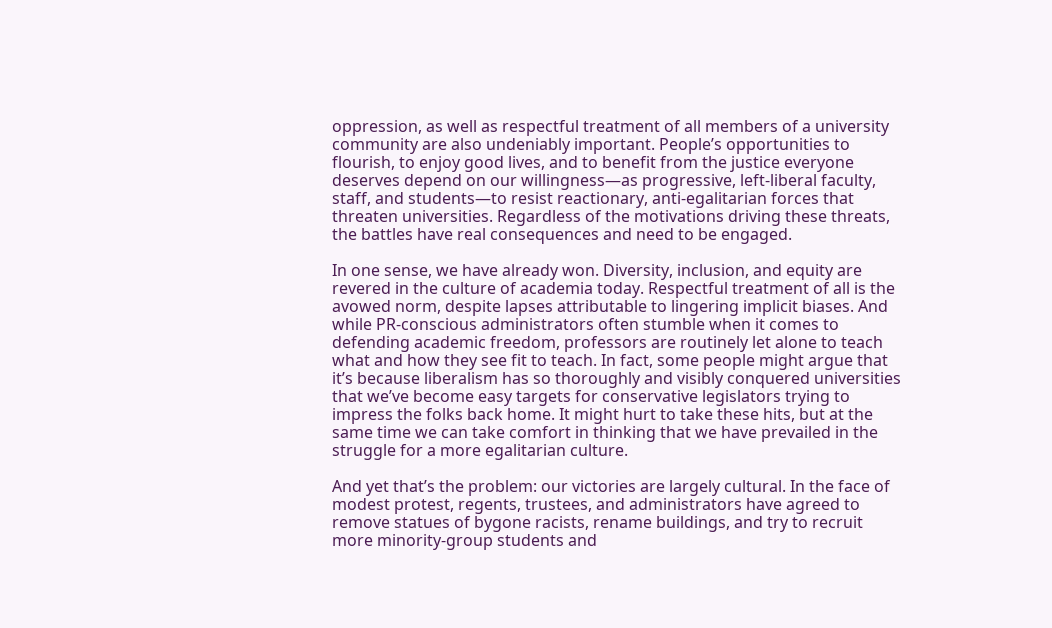oppression, as well as respectful treatment of all members of a university community are also undeniably important. People’s opportunities to flourish, to enjoy good lives, and to benefit from the justice everyone deserves depend on our willingness—as progressive, left-liberal faculty, staff, and students—to resist reactionary, anti-egalitarian forces that threaten universities. Regardless of the motivations driving these threats, the battles have real consequences and need to be engaged.

In one sense, we have already won. Diversity, inclusion, and equity are revered in the culture of academia today. Respectful treatment of all is the avowed norm, despite lapses attributable to lingering implicit biases. And while PR-conscious administrators often stumble when it comes to defending academic freedom, professors are routinely let alone to teach what and how they see fit to teach. In fact, some people might argue that it’s because liberalism has so thoroughly and visibly conquered universities that we’ve become easy targets for conservative legislators trying to impress the folks back home. It might hurt to take these hits, but at the same time we can take comfort in thinking that we have prevailed in the struggle for a more egalitarian culture.

And yet that’s the problem: our victories are largely cultural. In the face of modest protest, regents, trustees, and administrators have agreed to remove statues of bygone racists, rename buildings, and try to recruit more minority-group students and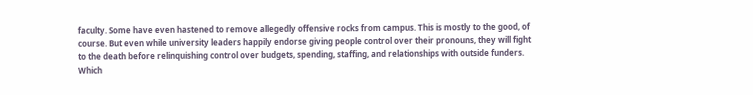faculty. Some have even hastened to remove allegedly offensive rocks from campus. This is mostly to the good, of course. But even while university leaders happily endorse giving people control over their pronouns, they will fight to the death before relinquishing control over budgets, spending, staffing, and relationships with outside funders. Which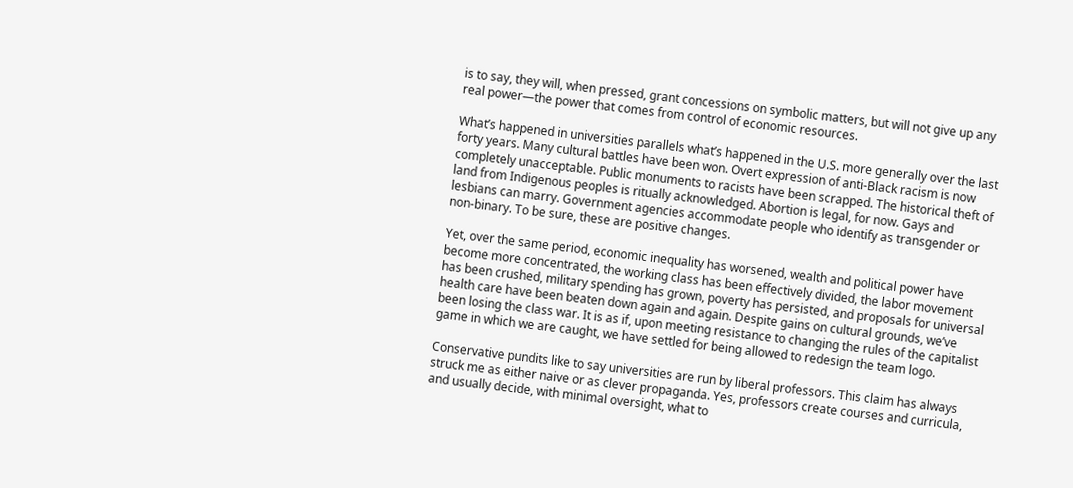is to say, they will, when pressed, grant concessions on symbolic matters, but will not give up any real power—the power that comes from control of economic resources.

What’s happened in universities parallels what’s happened in the U.S. more generally over the last forty years. Many cultural battles have been won. Overt expression of anti-Black racism is now completely unacceptable. Public monuments to racists have been scrapped. The historical theft of land from Indigenous peoples is ritually acknowledged. Abortion is legal, for now. Gays and lesbians can marry. Government agencies accommodate people who identify as transgender or non-binary. To be sure, these are positive changes.

Yet, over the same period, economic inequality has worsened, wealth and political power have become more concentrated, the working class has been effectively divided, the labor movement has been crushed, military spending has grown, poverty has persisted, and proposals for universal health care have been beaten down again and again. Despite gains on cultural grounds, we’ve been losing the class war. It is as if, upon meeting resistance to changing the rules of the capitalist game in which we are caught, we have settled for being allowed to redesign the team logo.

Conservative pundits like to say universities are run by liberal professors. This claim has always struck me as either naive or as clever propaganda. Yes, professors create courses and curricula, and usually decide, with minimal oversight, what to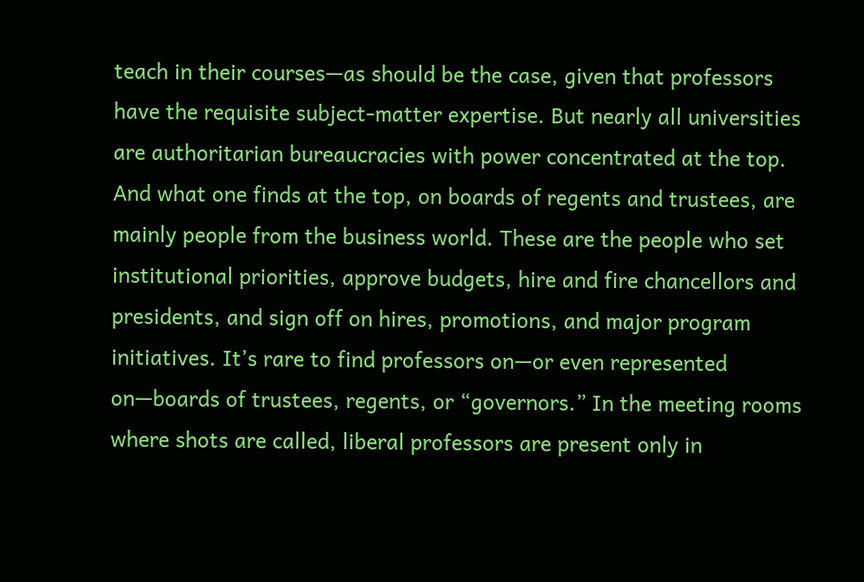teach in their courses—as should be the case, given that professors have the requisite subject-matter expertise. But nearly all universities are authoritarian bureaucracies with power concentrated at the top. And what one finds at the top, on boards of regents and trustees, are mainly people from the business world. These are the people who set institutional priorities, approve budgets, hire and fire chancellors and presidents, and sign off on hires, promotions, and major program initiatives. It’s rare to find professors on—or even represented on—boards of trustees, regents, or “governors.” In the meeting rooms where shots are called, liberal professors are present only in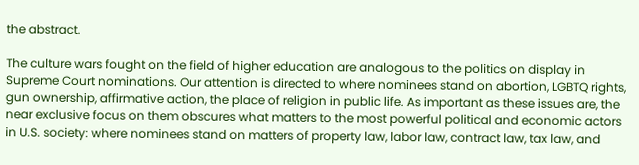the abstract.

The culture wars fought on the field of higher education are analogous to the politics on display in Supreme Court nominations. Our attention is directed to where nominees stand on abortion, LGBTQ rights, gun ownership, affirmative action, the place of religion in public life. As important as these issues are, the near exclusive focus on them obscures what matters to the most powerful political and economic actors in U.S. society: where nominees stand on matters of property law, labor law, contract law, tax law, and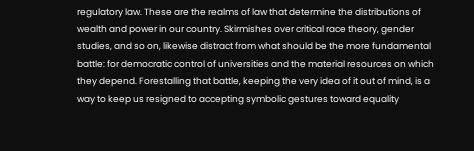regulatory law. These are the realms of law that determine the distributions of wealth and power in our country. Skirmishes over critical race theory, gender studies, and so on, likewise distract from what should be the more fundamental battle: for democratic control of universities and the material resources on which they depend. Forestalling that battle, keeping the very idea of it out of mind, is a way to keep us resigned to accepting symbolic gestures toward equality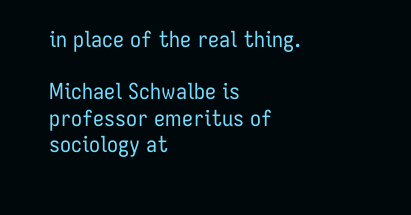in place of the real thing.

Michael Schwalbe is professor emeritus of sociology at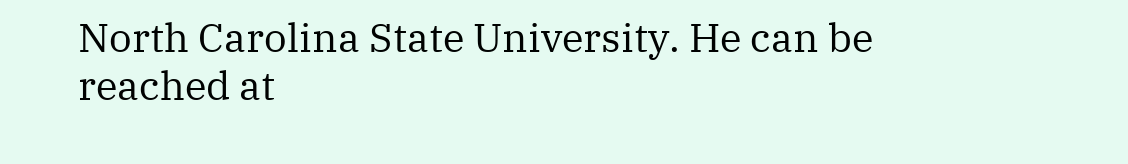North Carolina State University. He can be reached at